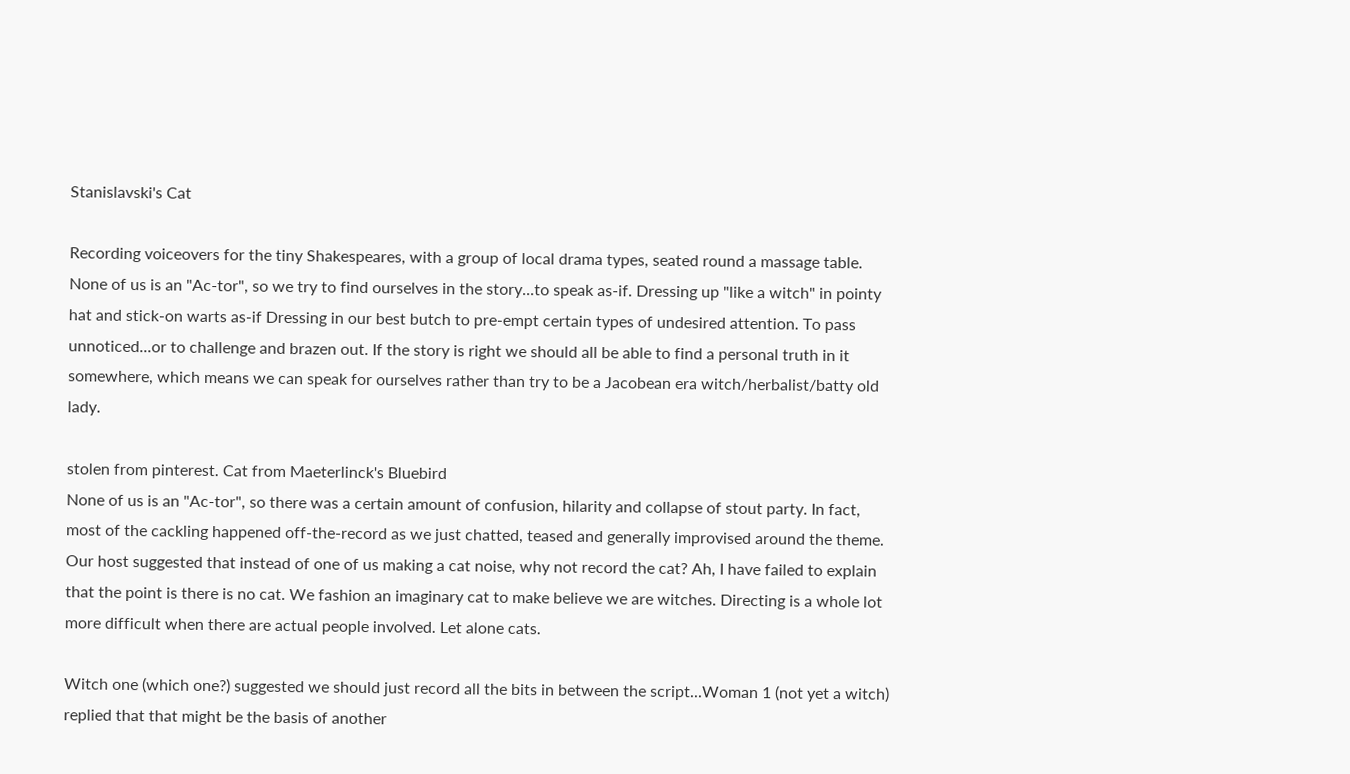Stanislavski's Cat

Recording voiceovers for the tiny Shakespeares, with a group of local drama types, seated round a massage table. None of us is an "Ac-tor", so we try to find ourselves in the story...to speak as-if. Dressing up "like a witch" in pointy hat and stick-on warts as-if Dressing in our best butch to pre-empt certain types of undesired attention. To pass unnoticed...or to challenge and brazen out. If the story is right we should all be able to find a personal truth in it somewhere, which means we can speak for ourselves rather than try to be a Jacobean era witch/herbalist/batty old lady.

stolen from pinterest. Cat from Maeterlinck's Bluebird
None of us is an "Ac-tor", so there was a certain amount of confusion, hilarity and collapse of stout party. In fact, most of the cackling happened off-the-record as we just chatted, teased and generally improvised around the theme. Our host suggested that instead of one of us making a cat noise, why not record the cat? Ah, I have failed to explain that the point is there is no cat. We fashion an imaginary cat to make believe we are witches. Directing is a whole lot more difficult when there are actual people involved. Let alone cats.

Witch one (which one?) suggested we should just record all the bits in between the script...Woman 1 (not yet a witch) replied that that might be the basis of another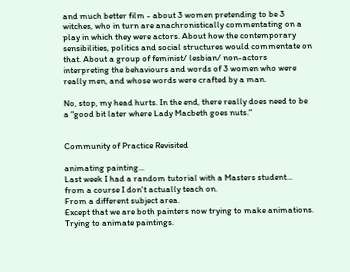and much better film - about 3 women pretending to be 3 witches, who in turn are anachronistically commentating on a play in which they were actors. About how the contemporary sensibilities, politics and social structures would commentate on that. About a group of feminist/ lesbian/ non-actors interpreting the behaviours and words of 3 women who were really men, and whose words were crafted by a man.

No, stop, my head hurts. In the end, there really does need to be a "good bit later where Lady Macbeth goes nuts."


Community of Practice Revisited

animating painting...
Last week I had a random tutorial with a Masters student... from a course I don't actually teach on.
From a different subject area.
Except that we are both painters now trying to make animations. Trying to animate paintings.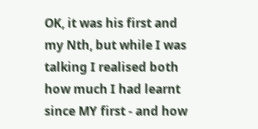OK, it was his first and my Nth, but while I was talking I realised both how much I had learnt since MY first - and how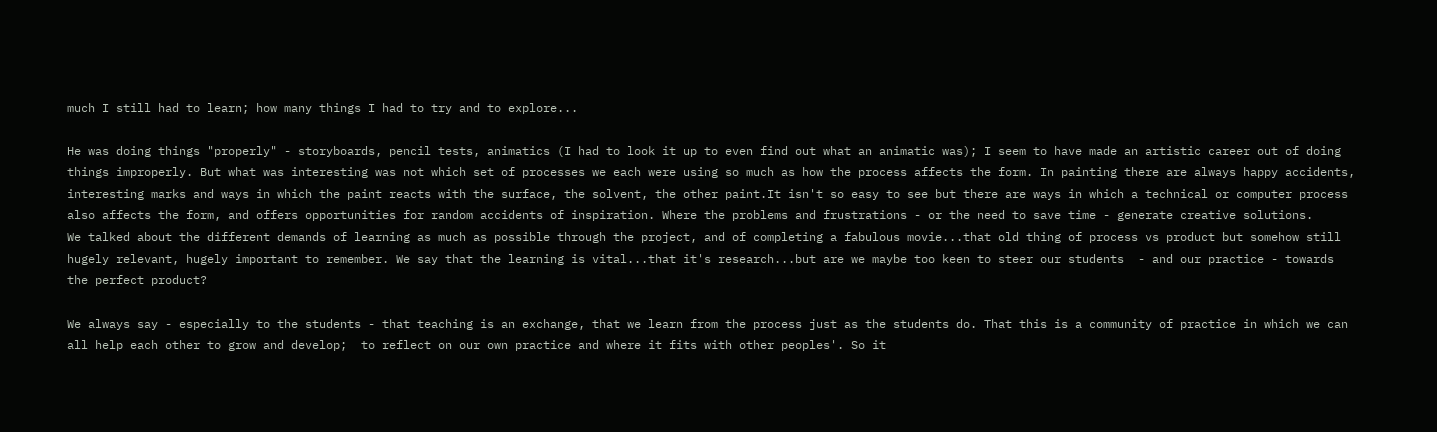much I still had to learn; how many things I had to try and to explore...

He was doing things "properly" - storyboards, pencil tests, animatics (I had to look it up to even find out what an animatic was); I seem to have made an artistic career out of doing things improperly. But what was interesting was not which set of processes we each were using so much as how the process affects the form. In painting there are always happy accidents, interesting marks and ways in which the paint reacts with the surface, the solvent, the other paint.It isn't so easy to see but there are ways in which a technical or computer process also affects the form, and offers opportunities for random accidents of inspiration. Where the problems and frustrations - or the need to save time - generate creative solutions.
We talked about the different demands of learning as much as possible through the project, and of completing a fabulous movie...that old thing of process vs product but somehow still hugely relevant, hugely important to remember. We say that the learning is vital...that it's research...but are we maybe too keen to steer our students  - and our practice - towards the perfect product?

We always say - especially to the students - that teaching is an exchange, that we learn from the process just as the students do. That this is a community of practice in which we can all help each other to grow and develop;  to reflect on our own practice and where it fits with other peoples'. So it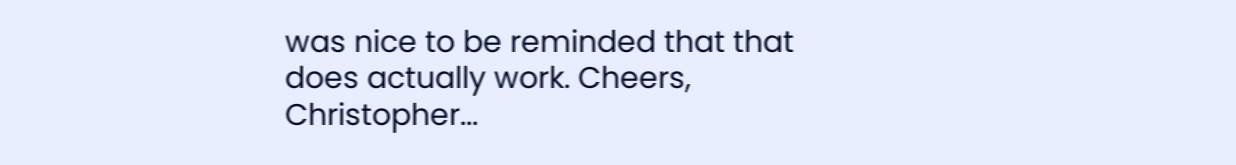was nice to be reminded that that does actually work. Cheers, Christopher...